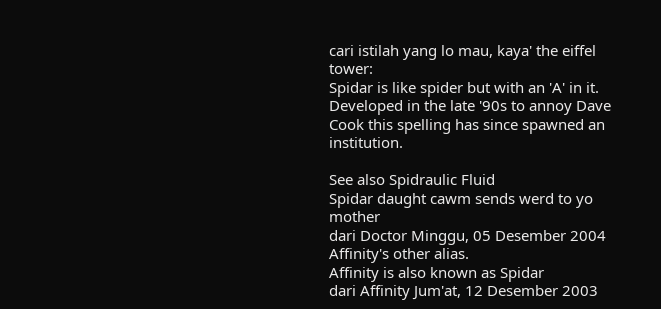cari istilah yang lo mau, kaya' the eiffel tower:
Spidar is like spider but with an 'A' in it. Developed in the late '90s to annoy Dave Cook this spelling has since spawned an institution.

See also Spidraulic Fluid
Spidar daught cawm sends werd to yo mother
dari Doctor Minggu, 05 Desember 2004
Affinity's other alias.
Affinity is also known as Spidar
dari Affinity Jum'at, 12 Desember 2003